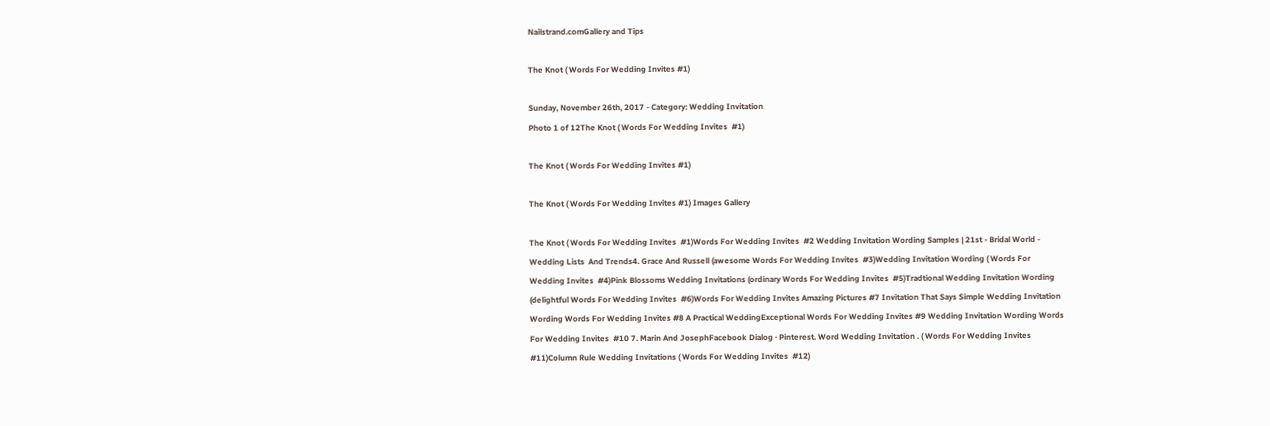Nailstrand.comGallery and Tips

The Knot ( Words For Wedding Invites #1)

Sunday, November 26th, 2017 - Category: Wedding Invitation
Photo 1 of 12The Knot ( Words For Wedding Invites  #1)

The Knot ( Words For Wedding Invites #1)

The Knot ( Words For Wedding Invites #1) Images Gallery

The Knot ( Words For Wedding Invites  #1)Words For Wedding Invites  #2 Wedding Invitation Wording Samples | 21st - Bridal World - Wedding Lists  And Trends4. Grace And Russell (awesome Words For Wedding Invites  #3)Wedding Invitation Wording ( Words For Wedding Invites  #4)Pink Blossoms Wedding Invitations (ordinary Words For Wedding Invites  #5)Tradtional Wedding Invitation Wording (delightful Words For Wedding Invites  #6)Words For Wedding Invites Amazing Pictures #7 Invitation That Says Simple Wedding Invitation Wording Words For Wedding Invites #8 A Practical WeddingExceptional Words For Wedding Invites #9 Wedding Invitation Wording Words For Wedding Invites  #10 7. Marin And JosephFacebook Dialog · Pinterest. Word Wedding Invitation . ( Words For Wedding Invites  #11)Column Rule Wedding Invitations ( Words For Wedding Invites  #12)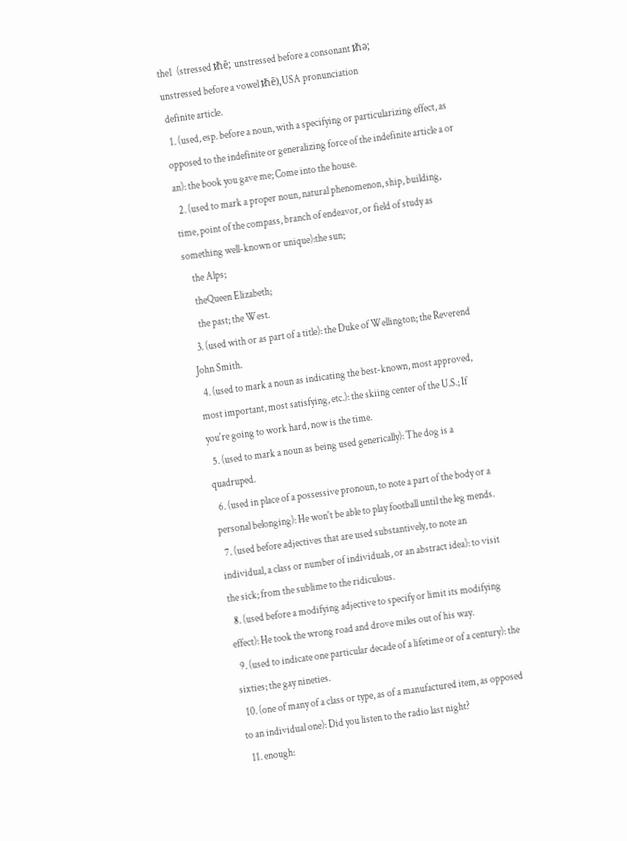the1  (stressed ᵺē; unstressed before a consonant ᵺə;
unstressed before a vowel ᵺē),USA pronunciation
 definite article.
  1. (used, esp. before a noun, with a specifying or particularizing effect, as opposed to the indefinite or generalizing force of the indefinite article a or an): the book you gave me; Come into the house.
  2. (used to mark a proper noun, natural phenomenon, ship, building, time, point of the compass, branch of endeavor, or field of study as something well-known or unique):the sun;
    the Alps;
    theQueen Elizabeth;
    the past; the West.
  3. (used with or as part of a title): the Duke of Wellington; the Reverend John Smith.
  4. (used to mark a noun as indicating the best-known, most approved, most important, most satisfying, etc.): the skiing center of the U.S.; If you're going to work hard, now is the time.
  5. (used to mark a noun as being used generically): The dog is a quadruped.
  6. (used in place of a possessive pronoun, to note a part of the body or a personal belonging): He won't be able to play football until the leg mends.
  7. (used before adjectives that are used substantively, to note an individual, a class or number of individuals, or an abstract idea): to visit the sick; from the sublime to the ridiculous.
  8. (used before a modifying adjective to specify or limit its modifying effect): He took the wrong road and drove miles out of his way.
  9. (used to indicate one particular decade of a lifetime or of a century): the sixties; the gay nineties.
  10. (one of many of a class or type, as of a manufactured item, as opposed to an individual one): Did you listen to the radio last night?
  11. enough: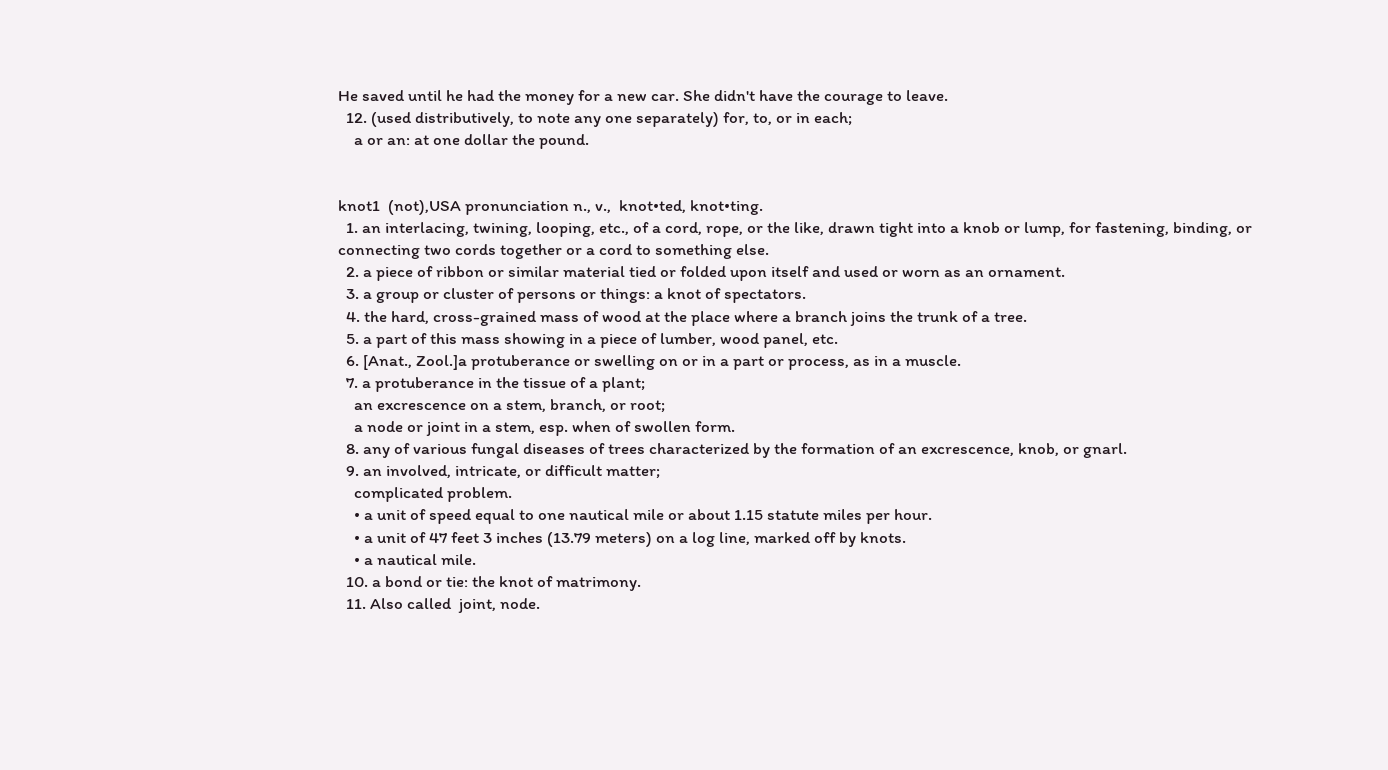He saved until he had the money for a new car. She didn't have the courage to leave.
  12. (used distributively, to note any one separately) for, to, or in each;
    a or an: at one dollar the pound.


knot1  (not),USA pronunciation n., v.,  knot•ted, knot•ting.
  1. an interlacing, twining, looping, etc., of a cord, rope, or the like, drawn tight into a knob or lump, for fastening, binding, or connecting two cords together or a cord to something else.
  2. a piece of ribbon or similar material tied or folded upon itself and used or worn as an ornament.
  3. a group or cluster of persons or things: a knot of spectators.
  4. the hard, cross-grained mass of wood at the place where a branch joins the trunk of a tree.
  5. a part of this mass showing in a piece of lumber, wood panel, etc.
  6. [Anat., Zool.]a protuberance or swelling on or in a part or process, as in a muscle.
  7. a protuberance in the tissue of a plant;
    an excrescence on a stem, branch, or root;
    a node or joint in a stem, esp. when of swollen form.
  8. any of various fungal diseases of trees characterized by the formation of an excrescence, knob, or gnarl.
  9. an involved, intricate, or difficult matter;
    complicated problem.
    • a unit of speed equal to one nautical mile or about 1.15 statute miles per hour.
    • a unit of 47 feet 3 inches (13.79 meters) on a log line, marked off by knots.
    • a nautical mile.
  10. a bond or tie: the knot of matrimony.
  11. Also called  joint, node.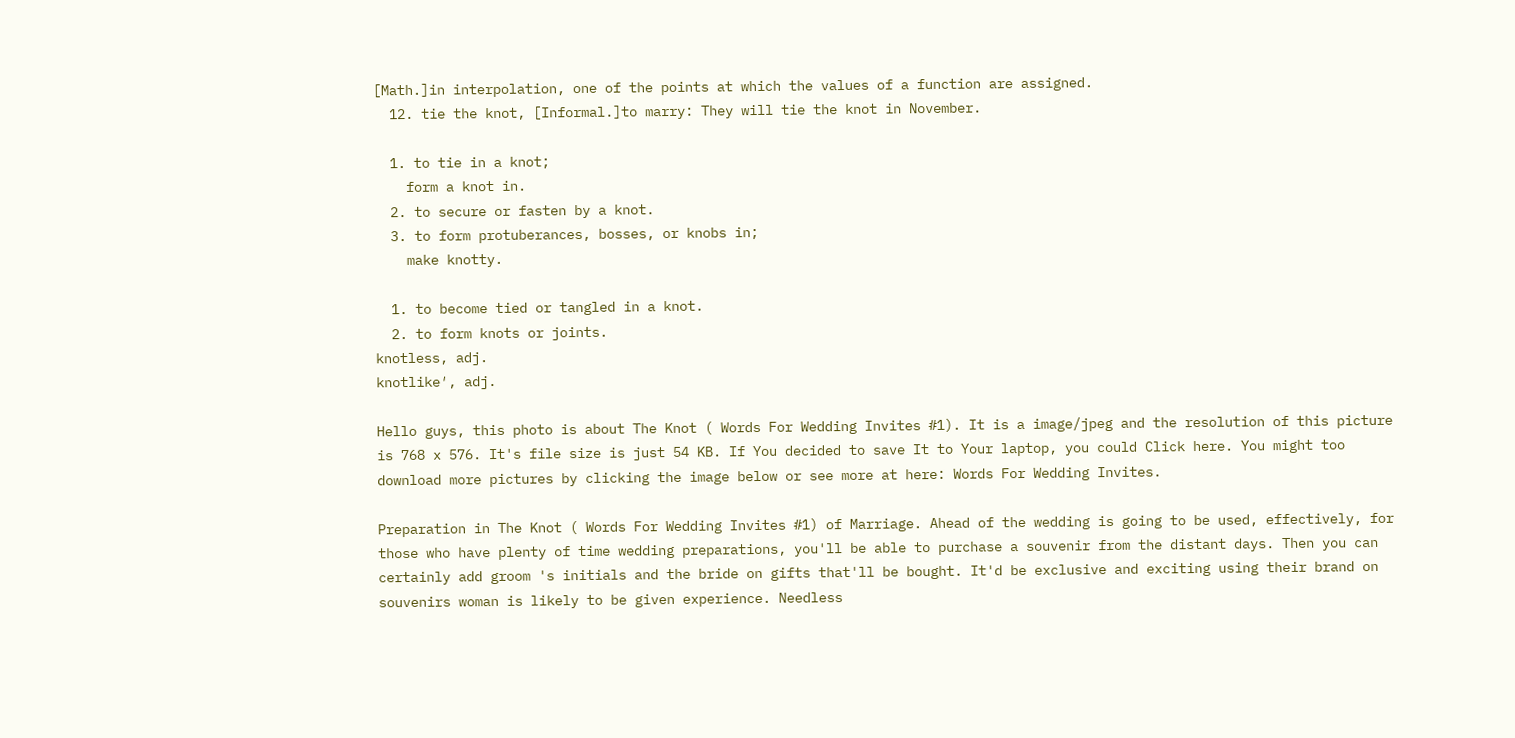[Math.]in interpolation, one of the points at which the values of a function are assigned.
  12. tie the knot, [Informal.]to marry: They will tie the knot in November.

  1. to tie in a knot;
    form a knot in.
  2. to secure or fasten by a knot.
  3. to form protuberances, bosses, or knobs in;
    make knotty.

  1. to become tied or tangled in a knot.
  2. to form knots or joints.
knotless, adj.
knotlike′, adj.

Hello guys, this photo is about The Knot ( Words For Wedding Invites #1). It is a image/jpeg and the resolution of this picture is 768 x 576. It's file size is just 54 KB. If You decided to save It to Your laptop, you could Click here. You might too download more pictures by clicking the image below or see more at here: Words For Wedding Invites.

Preparation in The Knot ( Words For Wedding Invites #1) of Marriage. Ahead of the wedding is going to be used, effectively, for those who have plenty of time wedding preparations, you'll be able to purchase a souvenir from the distant days. Then you can certainly add groom 's initials and the bride on gifts that'll be bought. It'd be exclusive and exciting using their brand on souvenirs woman is likely to be given experience. Needless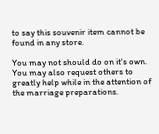to say this souvenir item cannot be found in any store.

You may not should do on it's own. You may also request others to greatly help while in the attention of the marriage preparations.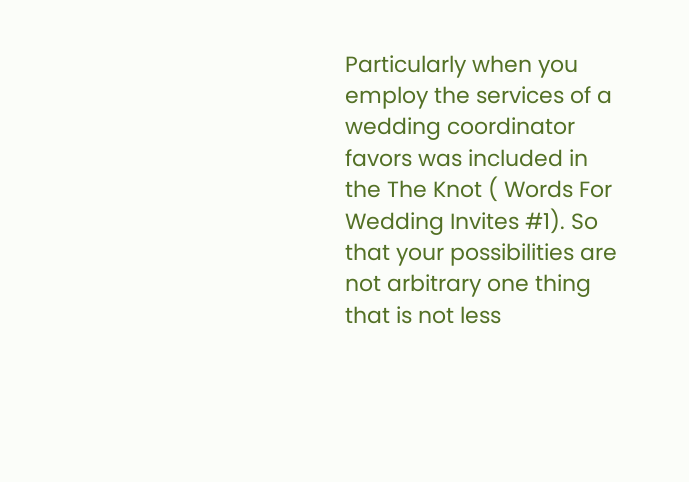Particularly when you employ the services of a wedding coordinator favors was included in the The Knot ( Words For Wedding Invites #1). So that your possibilities are not arbitrary one thing that is not less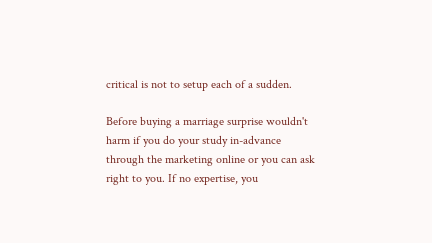critical is not to setup each of a sudden.

Before buying a marriage surprise wouldn't harm if you do your study in-advance through the marketing online or you can ask right to you. If no expertise, you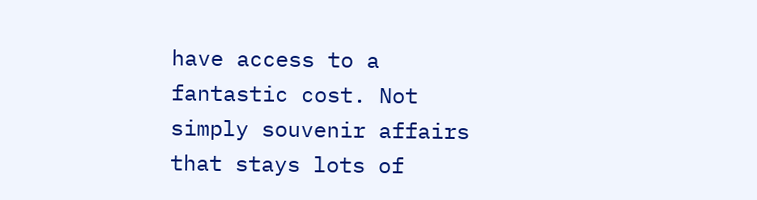have access to a fantastic cost. Not simply souvenir affairs that stays lots of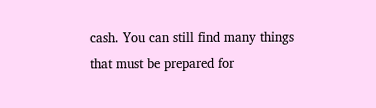cash. You can still find many things that must be prepared for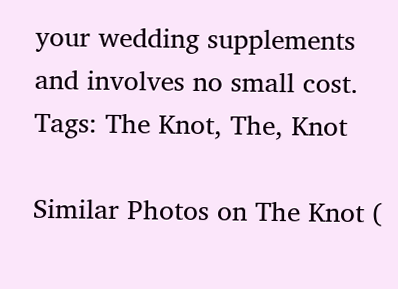your wedding supplements and involves no small cost.
Tags: The Knot, The, Knot

Similar Photos on The Knot (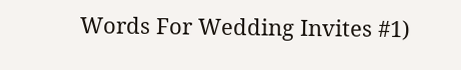Words For Wedding Invites #1)